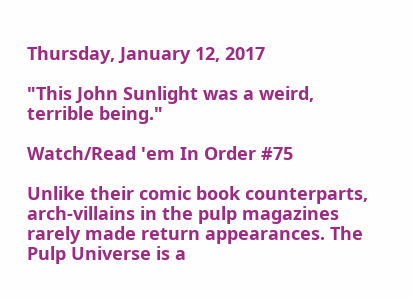Thursday, January 12, 2017

"This John Sunlight was a weird, terrible being."

Watch/Read 'em In Order #75

Unlike their comic book counterparts, arch-villains in the pulp magazines rarely made return appearances. The Pulp Universe is a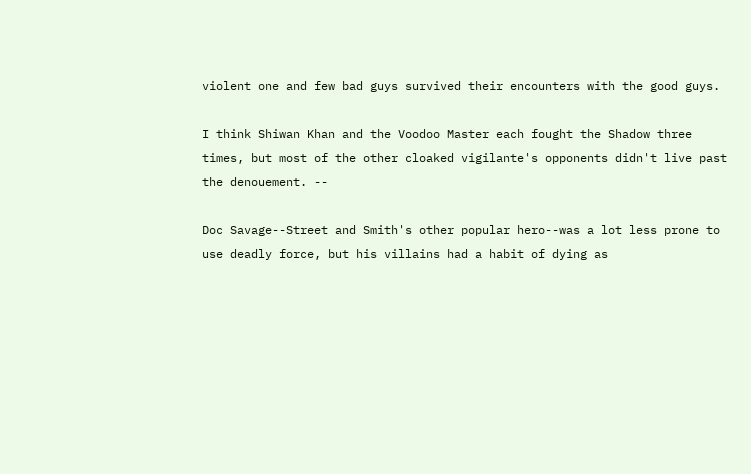violent one and few bad guys survived their encounters with the good guys.

I think Shiwan Khan and the Voodoo Master each fought the Shadow three times, but most of the other cloaked vigilante's opponents didn't live past the denouement. --

Doc Savage--Street and Smith's other popular hero--was a lot less prone to use deadly force, but his villains had a habit of dying as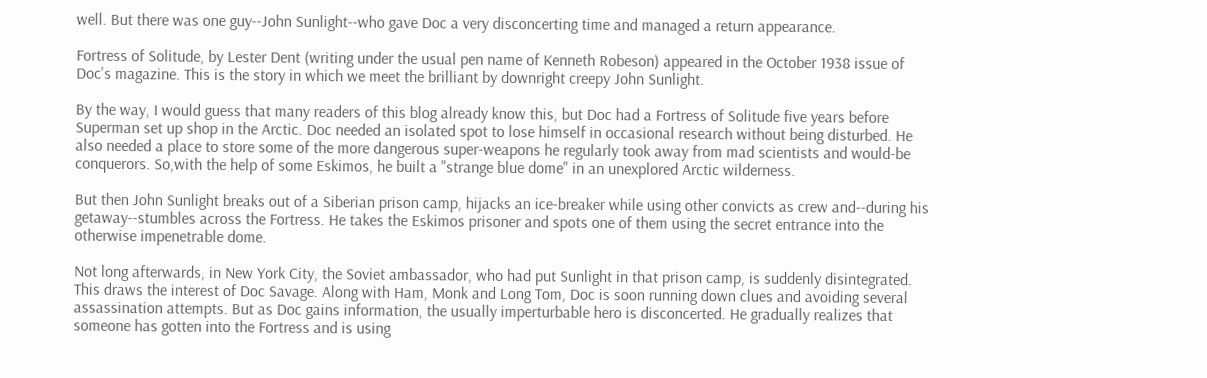well. But there was one guy--John Sunlight--who gave Doc a very disconcerting time and managed a return appearance.

Fortress of Solitude, by Lester Dent (writing under the usual pen name of Kenneth Robeson) appeared in the October 1938 issue of Doc's magazine. This is the story in which we meet the brilliant by downright creepy John Sunlight.

By the way, I would guess that many readers of this blog already know this, but Doc had a Fortress of Solitude five years before Superman set up shop in the Arctic. Doc needed an isolated spot to lose himself in occasional research without being disturbed. He also needed a place to store some of the more dangerous super-weapons he regularly took away from mad scientists and would-be conquerors. So,with the help of some Eskimos, he built a "strange blue dome" in an unexplored Arctic wilderness.

But then John Sunlight breaks out of a Siberian prison camp, hijacks an ice-breaker while using other convicts as crew and--during his getaway--stumbles across the Fortress. He takes the Eskimos prisoner and spots one of them using the secret entrance into the otherwise impenetrable dome.

Not long afterwards, in New York City, the Soviet ambassador, who had put Sunlight in that prison camp, is suddenly disintegrated. This draws the interest of Doc Savage. Along with Ham, Monk and Long Tom, Doc is soon running down clues and avoiding several assassination attempts. But as Doc gains information, the usually imperturbable hero is disconcerted. He gradually realizes that someone has gotten into the Fortress and is using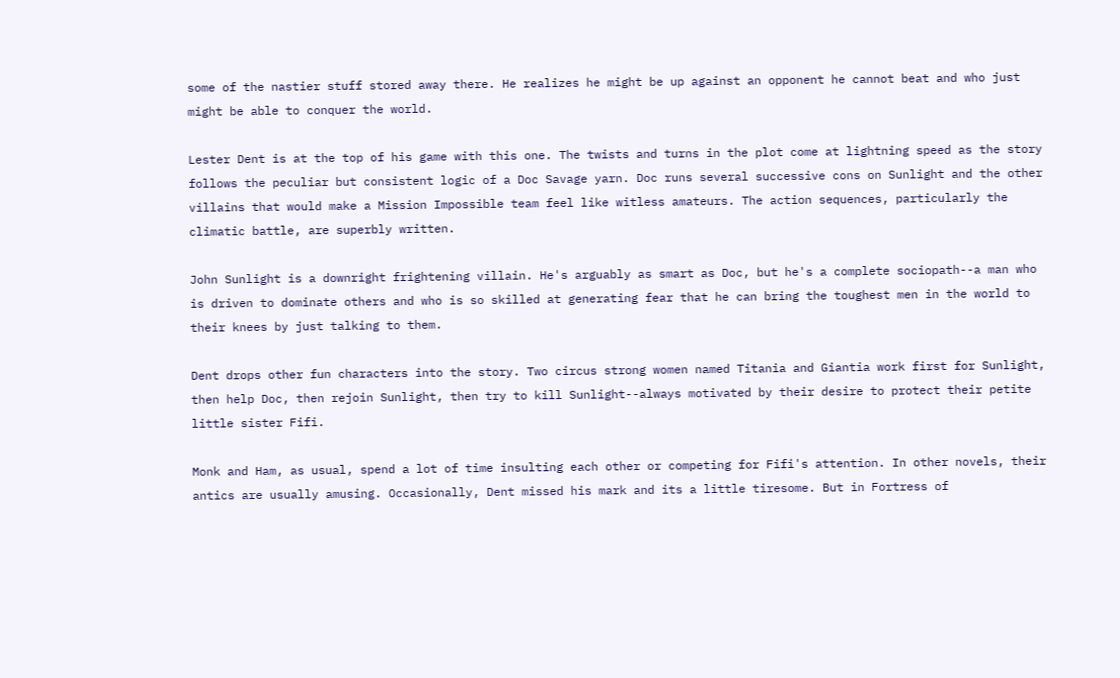some of the nastier stuff stored away there. He realizes he might be up against an opponent he cannot beat and who just might be able to conquer the world.

Lester Dent is at the top of his game with this one. The twists and turns in the plot come at lightning speed as the story follows the peculiar but consistent logic of a Doc Savage yarn. Doc runs several successive cons on Sunlight and the other villains that would make a Mission Impossible team feel like witless amateurs. The action sequences, particularly the climatic battle, are superbly written.

John Sunlight is a downright frightening villain. He's arguably as smart as Doc, but he's a complete sociopath--a man who is driven to dominate others and who is so skilled at generating fear that he can bring the toughest men in the world to their knees by just talking to them.

Dent drops other fun characters into the story. Two circus strong women named Titania and Giantia work first for Sunlight, then help Doc, then rejoin Sunlight, then try to kill Sunlight--always motivated by their desire to protect their petite little sister Fifi.

Monk and Ham, as usual, spend a lot of time insulting each other or competing for Fifi's attention. In other novels, their antics are usually amusing. Occasionally, Dent missed his mark and its a little tiresome. But in Fortress of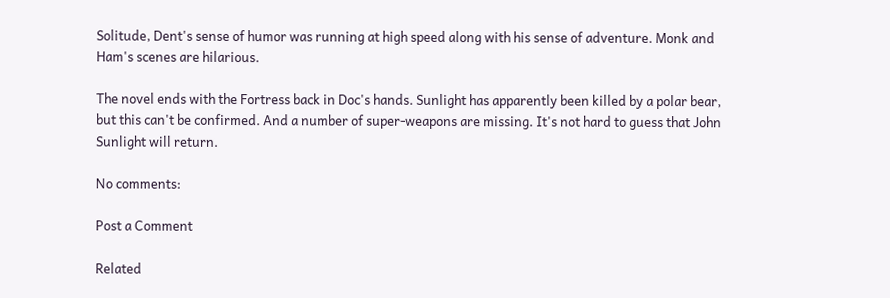Solitude, Dent's sense of humor was running at high speed along with his sense of adventure. Monk and Ham's scenes are hilarious.

The novel ends with the Fortress back in Doc's hands. Sunlight has apparently been killed by a polar bear, but this can't be confirmed. And a number of super-weapons are missing. It's not hard to guess that John Sunlight will return.

No comments:

Post a Comment

Related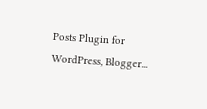Posts Plugin for WordPress, Blogger...